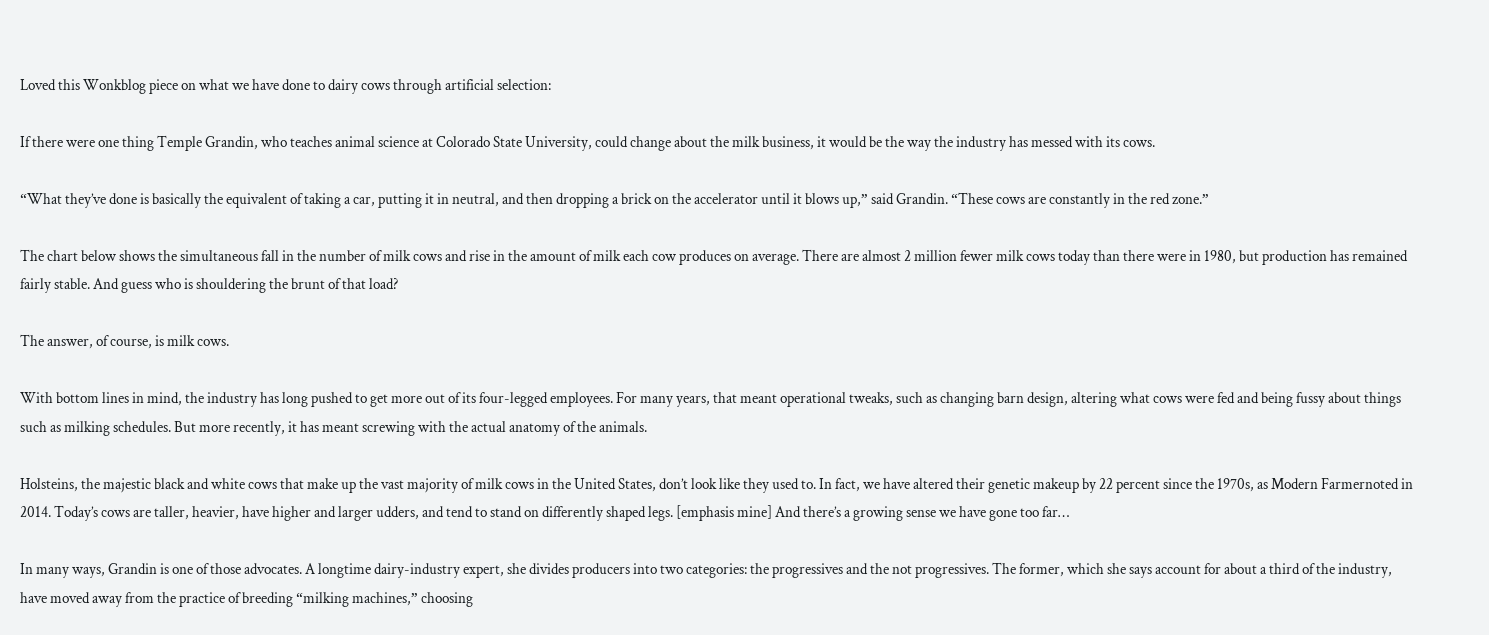Loved this Wonkblog piece on what we have done to dairy cows through artificial selection:

If there were one thing Temple Grandin, who teaches animal science at Colorado State University, could change about the milk business, it would be the way the industry has messed with its cows.

“What they’ve done is basically the equivalent of taking a car, putting it in neutral, and then dropping a brick on the accelerator until it blows up,” said Grandin. “These cows are constantly in the red zone.”

The chart below shows the simultaneous fall in the number of milk cows and rise in the amount of milk each cow produces on average. There are almost 2 million fewer milk cows today than there were in 1980, but production has remained fairly stable. And guess who is shouldering the brunt of that load?

The answer, of course, is milk cows.

With bottom lines in mind, the industry has long pushed to get more out of its four-legged employees. For many years, that meant operational tweaks, such as changing barn design, altering what cows were fed and being fussy about things such as milking schedules. But more recently, it has meant screwing with the actual anatomy of the animals.

Holsteins, the majestic black and white cows that make up the vast majority of milk cows in the United States, don’t look like they used to. In fact, we have altered their genetic makeup by 22 percent since the 1970s, as Modern Farmernoted in 2014. Today’s cows are taller, heavier, have higher and larger udders, and tend to stand on differently shaped legs. [emphasis mine] And there’s a growing sense we have gone too far…

In many ways, Grandin is one of those advocates. A longtime dairy-industry expert, she divides producers into two categories: the progressives and the not progressives. The former, which she says account for about a third of the industry, have moved away from the practice of breeding “milking machines,” choosing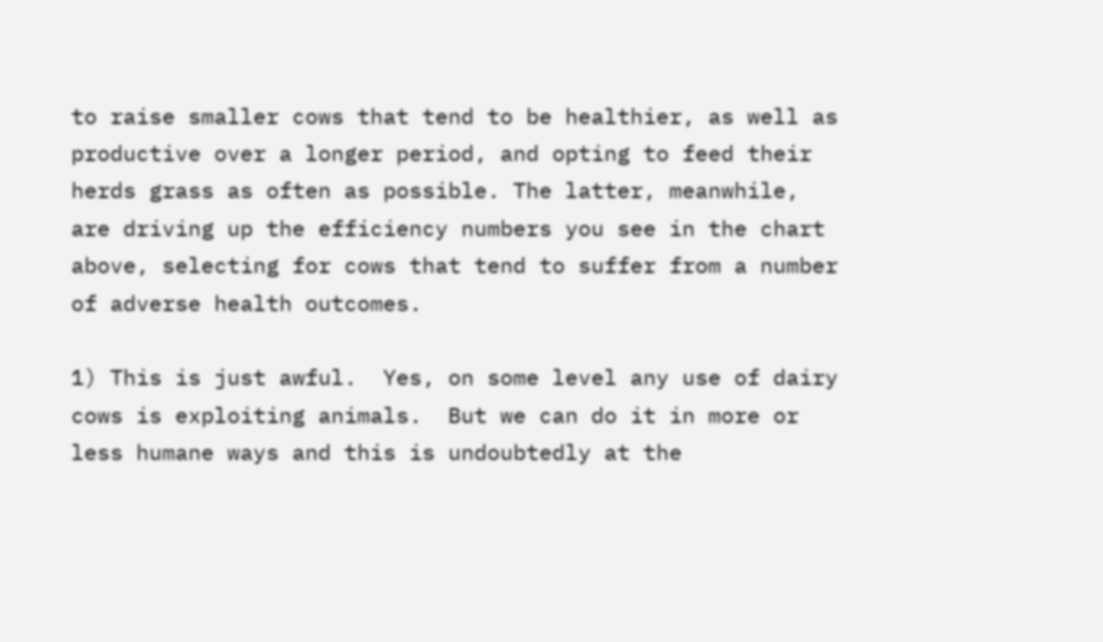to raise smaller cows that tend to be healthier, as well as productive over a longer period, and opting to feed their herds grass as often as possible. The latter, meanwhile, are driving up the efficiency numbers you see in the chart above, selecting for cows that tend to suffer from a number of adverse health outcomes.

1) This is just awful.  Yes, on some level any use of dairy cows is exploiting animals.  But we can do it in more or less humane ways and this is undoubtedly at the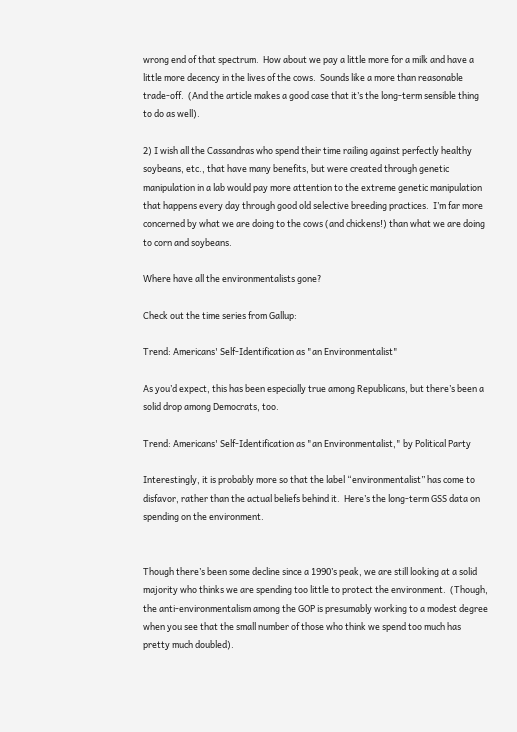wrong end of that spectrum.  How about we pay a little more for a milk and have a little more decency in the lives of the cows.  Sounds like a more than reasonable trade-off.  (And the article makes a good case that it’s the long-term sensible thing to do as well).

2) I wish all the Cassandras who spend their time railing against perfectly healthy soybeans, etc., that have many benefits, but were created through genetic manipulation in a lab would pay more attention to the extreme genetic manipulation that happens every day through good old selective breeding practices.  I’m far more concerned by what we are doing to the cows (and chickens!) than what we are doing to corn and soybeans.

Where have all the environmentalists gone?

Check out the time series from Gallup:

Trend: Americans' Self-Identification as "an Environmentalist"

As you’d expect, this has been especially true among Republicans, but there’s been a solid drop among Democrats, too.

Trend: Americans' Self-Identification as "an Environmentalist," by Political Party

Interestingly, it is probably more so that the label “environmentalist” has come to disfavor, rather than the actual beliefs behind it.  Here’s the long-term GSS data on spending on the environment.


Though there’s been some decline since a 1990’s peak, we are still looking at a solid majority who thinks we are spending too little to protect the environment.  (Though, the anti-environmentalism among the GOP is presumably working to a modest degree when you see that the small number of those who think we spend too much has pretty much doubled).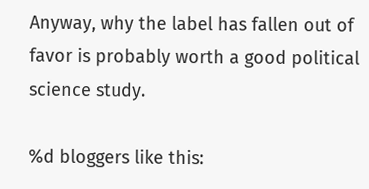Anyway, why the label has fallen out of favor is probably worth a good political science study.

%d bloggers like this: